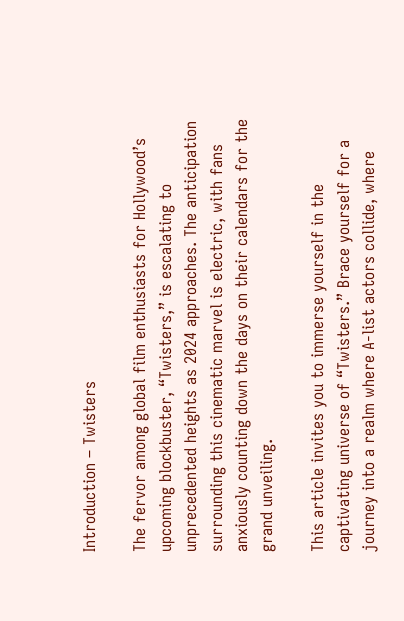Introduction – Twisters

The fervor among global film enthusiasts for Hollywood’s upcoming blockbuster, “Twisters,” is escalating to unprecedented heights as 2024 approaches. The anticipation surrounding this cinematic marvel is electric, with fans anxiously counting down the days on their calendars for the grand unveiling.

This article invites you to immerse yourself in the captivating universe of “Twisters.” Brace yourself for a journey into a realm where A-list actors collide, where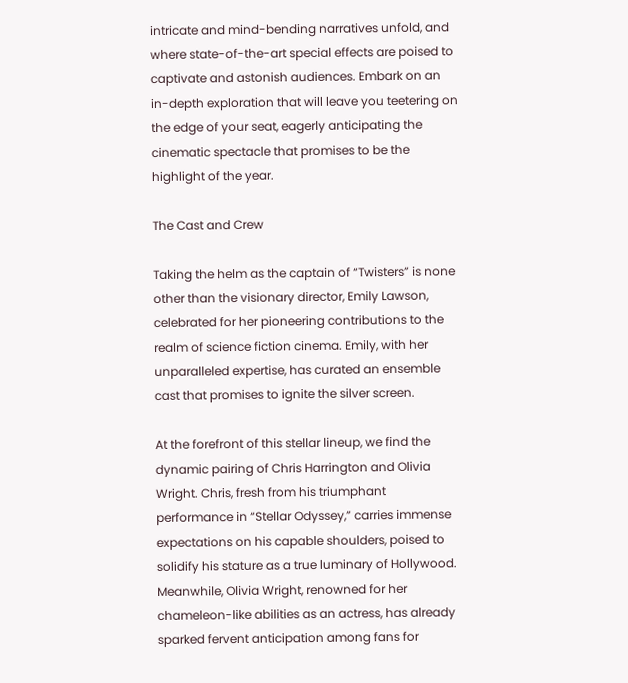intricate and mind-bending narratives unfold, and where state-of-the-art special effects are poised to captivate and astonish audiences. Embark on an in-depth exploration that will leave you teetering on the edge of your seat, eagerly anticipating the cinematic spectacle that promises to be the highlight of the year.

The Cast and Crew

Taking the helm as the captain of “Twisters” is none other than the visionary director, Emily Lawson, celebrated for her pioneering contributions to the realm of science fiction cinema. Emily, with her unparalleled expertise, has curated an ensemble cast that promises to ignite the silver screen.

At the forefront of this stellar lineup, we find the dynamic pairing of Chris Harrington and Olivia Wright. Chris, fresh from his triumphant performance in “Stellar Odyssey,” carries immense expectations on his capable shoulders, poised to solidify his stature as a true luminary of Hollywood. Meanwhile, Olivia Wright, renowned for her chameleon-like abilities as an actress, has already sparked fervent anticipation among fans for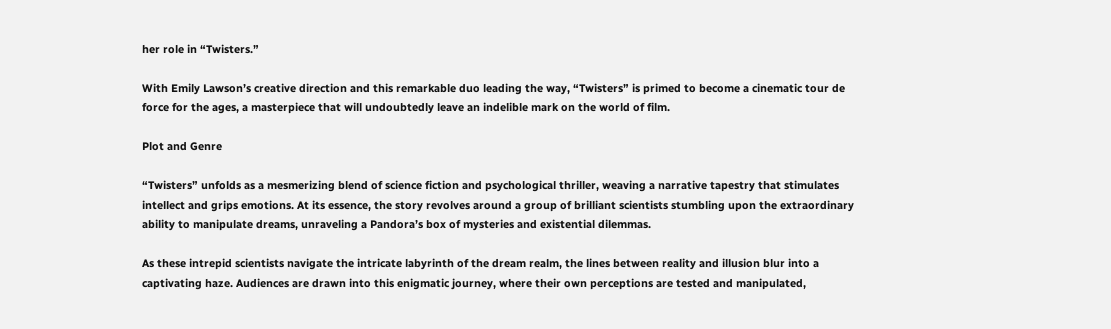her role in “Twisters.”

With Emily Lawson’s creative direction and this remarkable duo leading the way, “Twisters” is primed to become a cinematic tour de force for the ages, a masterpiece that will undoubtedly leave an indelible mark on the world of film.

Plot and Genre

“Twisters” unfolds as a mesmerizing blend of science fiction and psychological thriller, weaving a narrative tapestry that stimulates intellect and grips emotions. At its essence, the story revolves around a group of brilliant scientists stumbling upon the extraordinary ability to manipulate dreams, unraveling a Pandora’s box of mysteries and existential dilemmas.

As these intrepid scientists navigate the intricate labyrinth of the dream realm, the lines between reality and illusion blur into a captivating haze. Audiences are drawn into this enigmatic journey, where their own perceptions are tested and manipulated,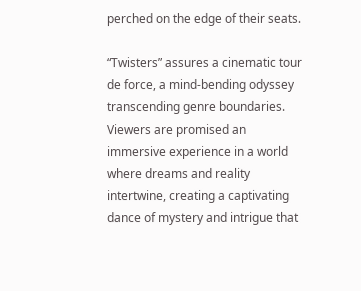perched on the edge of their seats.

“Twisters” assures a cinematic tour de force, a mind-bending odyssey transcending genre boundaries. Viewers are promised an immersive experience in a world where dreams and reality intertwine, creating a captivating dance of mystery and intrigue that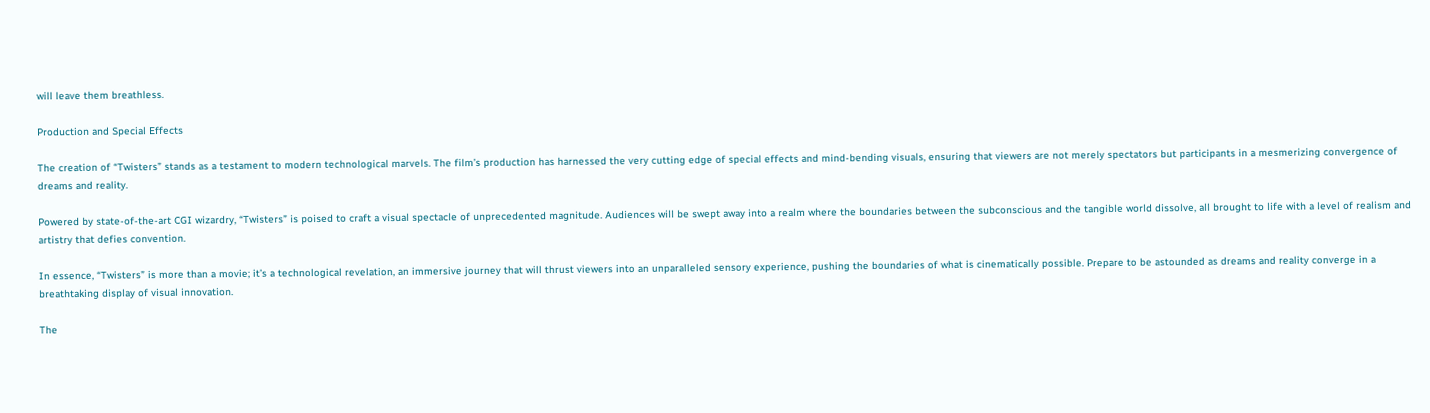will leave them breathless.

Production and Special Effects

The creation of “Twisters” stands as a testament to modern technological marvels. The film’s production has harnessed the very cutting edge of special effects and mind-bending visuals, ensuring that viewers are not merely spectators but participants in a mesmerizing convergence of dreams and reality.

Powered by state-of-the-art CGI wizardry, “Twisters” is poised to craft a visual spectacle of unprecedented magnitude. Audiences will be swept away into a realm where the boundaries between the subconscious and the tangible world dissolve, all brought to life with a level of realism and artistry that defies convention.

In essence, “Twisters” is more than a movie; it’s a technological revelation, an immersive journey that will thrust viewers into an unparalleled sensory experience, pushing the boundaries of what is cinematically possible. Prepare to be astounded as dreams and reality converge in a breathtaking display of visual innovation.

The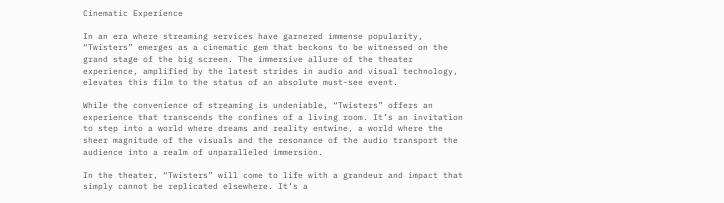Cinematic Experience

In an era where streaming services have garnered immense popularity, “Twisters” emerges as a cinematic gem that beckons to be witnessed on the grand stage of the big screen. The immersive allure of the theater experience, amplified by the latest strides in audio and visual technology, elevates this film to the status of an absolute must-see event.

While the convenience of streaming is undeniable, “Twisters” offers an experience that transcends the confines of a living room. It’s an invitation to step into a world where dreams and reality entwine, a world where the sheer magnitude of the visuals and the resonance of the audio transport the audience into a realm of unparalleled immersion.

In the theater, “Twisters” will come to life with a grandeur and impact that simply cannot be replicated elsewhere. It’s a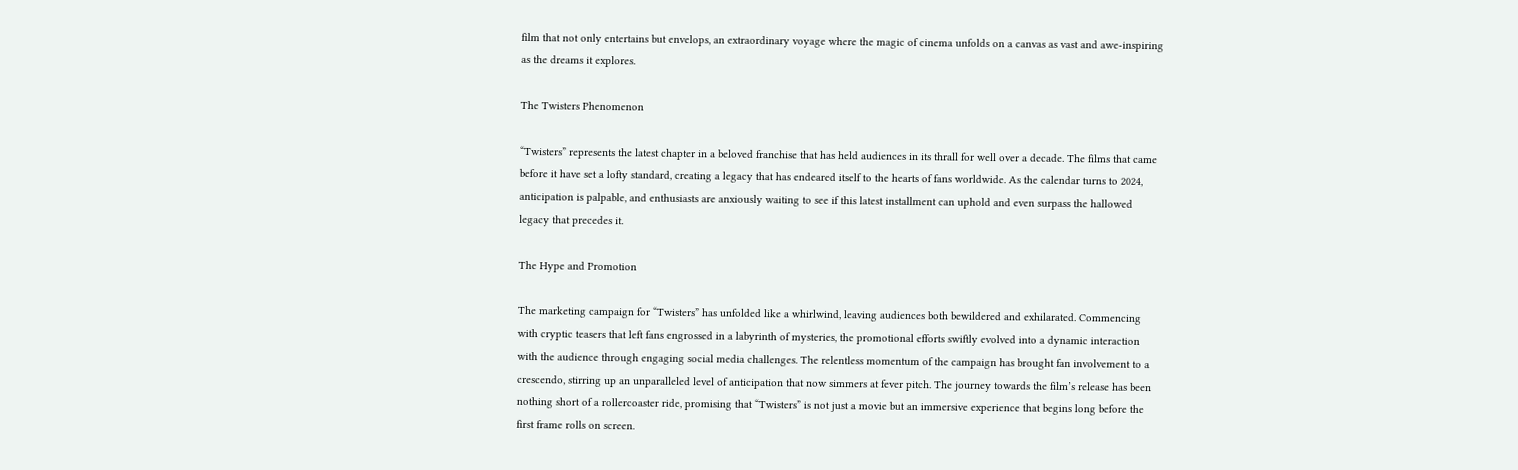film that not only entertains but envelops, an extraordinary voyage where the magic of cinema unfolds on a canvas as vast and awe-inspiring as the dreams it explores.

The Twisters Phenomenon

“Twisters” represents the latest chapter in a beloved franchise that has held audiences in its thrall for well over a decade. The films that came before it have set a lofty standard, creating a legacy that has endeared itself to the hearts of fans worldwide. As the calendar turns to 2024, anticipation is palpable, and enthusiasts are anxiously waiting to see if this latest installment can uphold and even surpass the hallowed legacy that precedes it.

The Hype and Promotion

The marketing campaign for “Twisters” has unfolded like a whirlwind, leaving audiences both bewildered and exhilarated. Commencing with cryptic teasers that left fans engrossed in a labyrinth of mysteries, the promotional efforts swiftly evolved into a dynamic interaction with the audience through engaging social media challenges. The relentless momentum of the campaign has brought fan involvement to a crescendo, stirring up an unparalleled level of anticipation that now simmers at fever pitch. The journey towards the film’s release has been nothing short of a rollercoaster ride, promising that “Twisters” is not just a movie but an immersive experience that begins long before the first frame rolls on screen.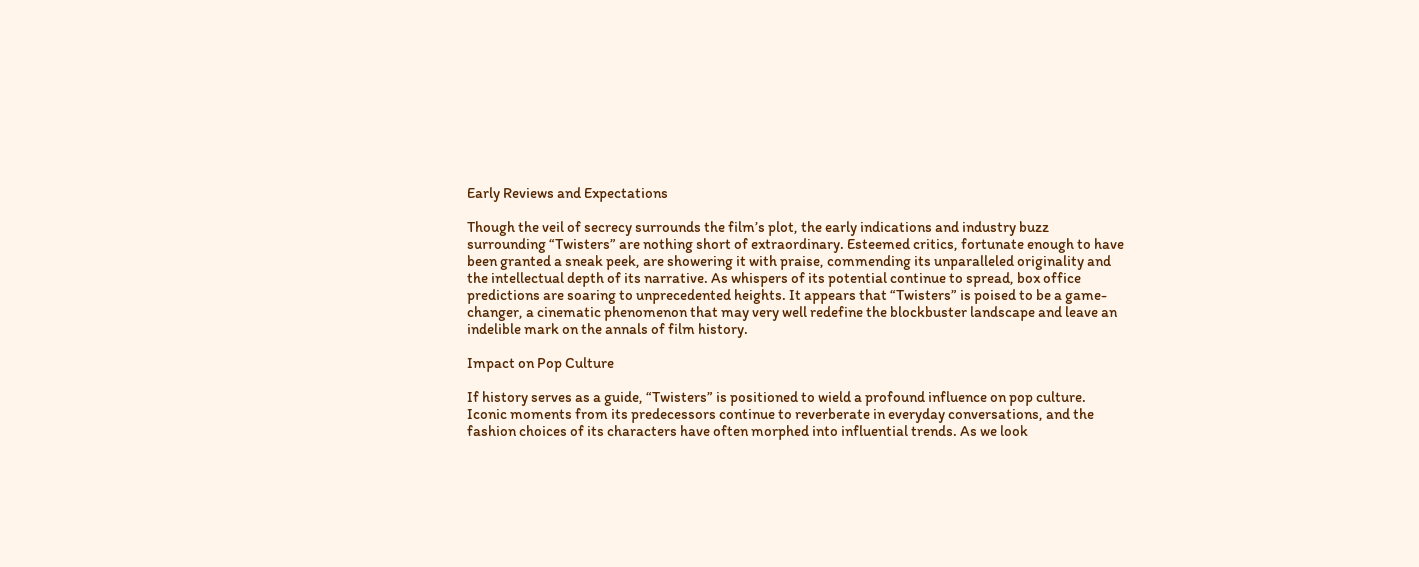Early Reviews and Expectations

Though the veil of secrecy surrounds the film’s plot, the early indications and industry buzz surrounding “Twisters” are nothing short of extraordinary. Esteemed critics, fortunate enough to have been granted a sneak peek, are showering it with praise, commending its unparalleled originality and the intellectual depth of its narrative. As whispers of its potential continue to spread, box office predictions are soaring to unprecedented heights. It appears that “Twisters” is poised to be a game-changer, a cinematic phenomenon that may very well redefine the blockbuster landscape and leave an indelible mark on the annals of film history.

Impact on Pop Culture

If history serves as a guide, “Twisters” is positioned to wield a profound influence on pop culture. Iconic moments from its predecessors continue to reverberate in everyday conversations, and the fashion choices of its characters have often morphed into influential trends. As we look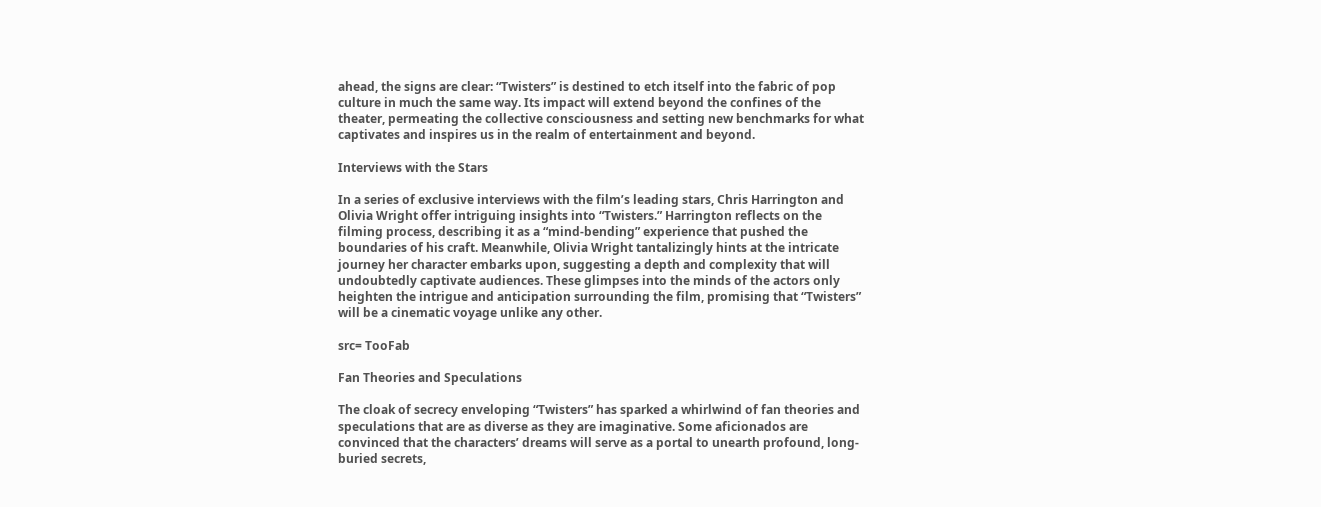ahead, the signs are clear: “Twisters” is destined to etch itself into the fabric of pop culture in much the same way. Its impact will extend beyond the confines of the theater, permeating the collective consciousness and setting new benchmarks for what captivates and inspires us in the realm of entertainment and beyond.

Interviews with the Stars

In a series of exclusive interviews with the film’s leading stars, Chris Harrington and Olivia Wright offer intriguing insights into “Twisters.” Harrington reflects on the filming process, describing it as a “mind-bending” experience that pushed the boundaries of his craft. Meanwhile, Olivia Wright tantalizingly hints at the intricate journey her character embarks upon, suggesting a depth and complexity that will undoubtedly captivate audiences. These glimpses into the minds of the actors only heighten the intrigue and anticipation surrounding the film, promising that “Twisters” will be a cinematic voyage unlike any other.

src= TooFab

Fan Theories and Speculations

The cloak of secrecy enveloping “Twisters” has sparked a whirlwind of fan theories and speculations that are as diverse as they are imaginative. Some aficionados are convinced that the characters’ dreams will serve as a portal to unearth profound, long-buried secrets,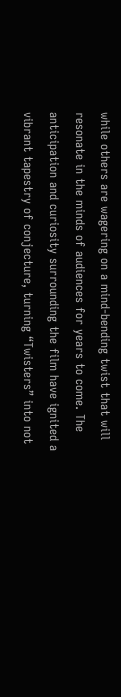while others are wagering on a mind-bending twist that will resonate in the minds of audiences for years to come. The anticipation and curiosity surrounding the film have ignited a vibrant tapestry of conjecture, turning “Twisters” into not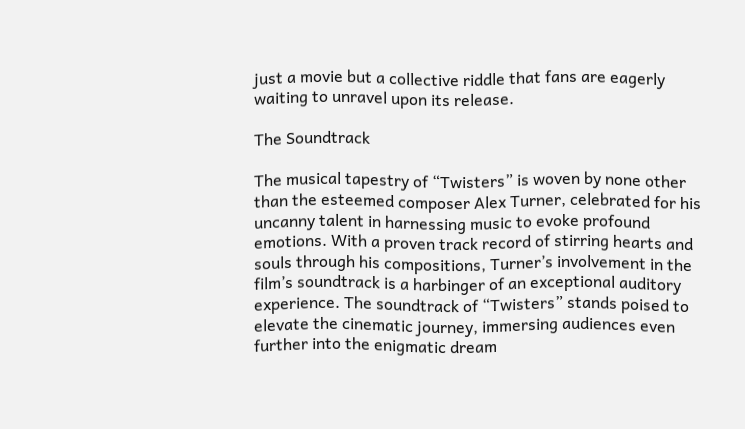just a movie but a collective riddle that fans are eagerly waiting to unravel upon its release.

The Soundtrack

The musical tapestry of “Twisters” is woven by none other than the esteemed composer Alex Turner, celebrated for his uncanny talent in harnessing music to evoke profound emotions. With a proven track record of stirring hearts and souls through his compositions, Turner’s involvement in the film’s soundtrack is a harbinger of an exceptional auditory experience. The soundtrack of “Twisters” stands poised to elevate the cinematic journey, immersing audiences even further into the enigmatic dream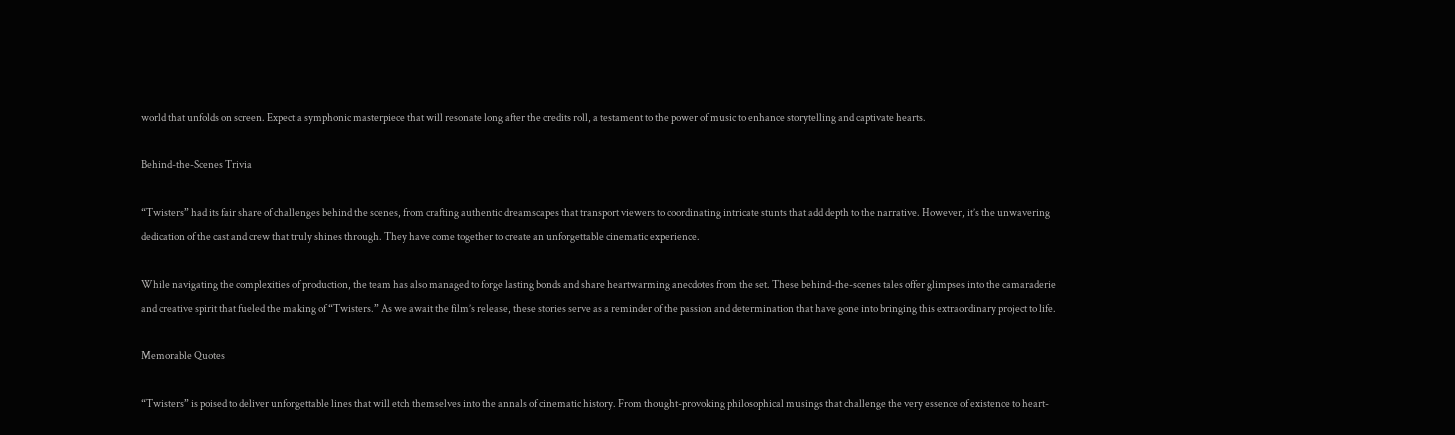world that unfolds on screen. Expect a symphonic masterpiece that will resonate long after the credits roll, a testament to the power of music to enhance storytelling and captivate hearts.

Behind-the-Scenes Trivia

“Twisters” had its fair share of challenges behind the scenes, from crafting authentic dreamscapes that transport viewers to coordinating intricate stunts that add depth to the narrative. However, it’s the unwavering dedication of the cast and crew that truly shines through. They have come together to create an unforgettable cinematic experience.

While navigating the complexities of production, the team has also managed to forge lasting bonds and share heartwarming anecdotes from the set. These behind-the-scenes tales offer glimpses into the camaraderie and creative spirit that fueled the making of “Twisters.” As we await the film’s release, these stories serve as a reminder of the passion and determination that have gone into bringing this extraordinary project to life.

Memorable Quotes

“Twisters” is poised to deliver unforgettable lines that will etch themselves into the annals of cinematic history. From thought-provoking philosophical musings that challenge the very essence of existence to heart-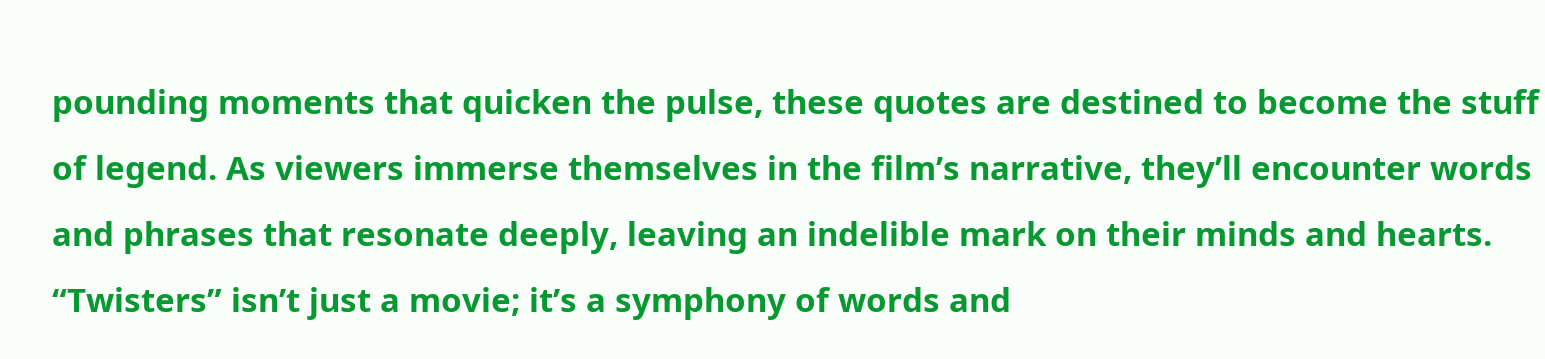pounding moments that quicken the pulse, these quotes are destined to become the stuff of legend. As viewers immerse themselves in the film’s narrative, they’ll encounter words and phrases that resonate deeply, leaving an indelible mark on their minds and hearts. “Twisters” isn’t just a movie; it’s a symphony of words and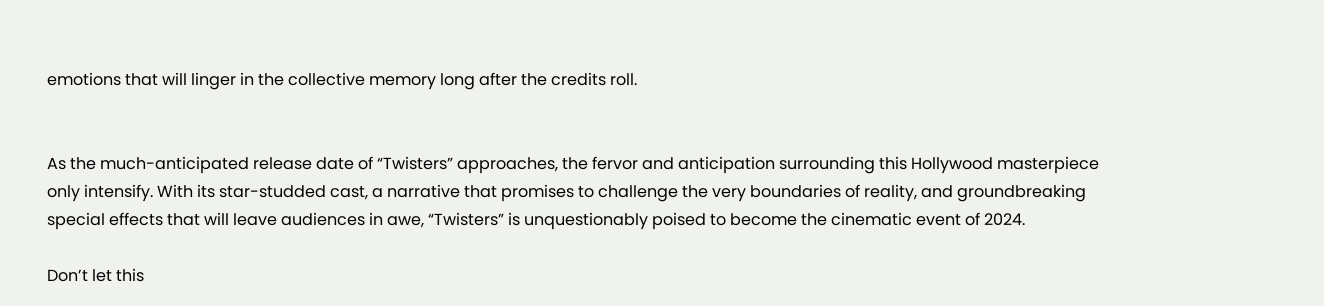emotions that will linger in the collective memory long after the credits roll.


As the much-anticipated release date of “Twisters” approaches, the fervor and anticipation surrounding this Hollywood masterpiece only intensify. With its star-studded cast, a narrative that promises to challenge the very boundaries of reality, and groundbreaking special effects that will leave audiences in awe, “Twisters” is unquestionably poised to become the cinematic event of 2024.

Don’t let this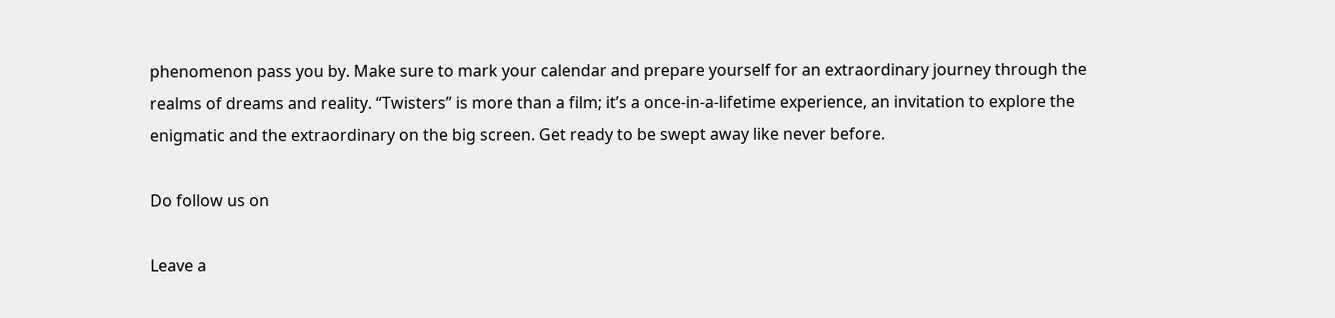phenomenon pass you by. Make sure to mark your calendar and prepare yourself for an extraordinary journey through the realms of dreams and reality. “Twisters” is more than a film; it’s a once-in-a-lifetime experience, an invitation to explore the enigmatic and the extraordinary on the big screen. Get ready to be swept away like never before.

Do follow us on

Leave a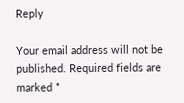Reply

Your email address will not be published. Required fields are marked *